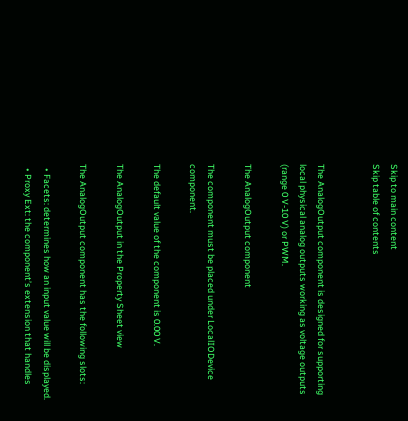Skip to main content
Skip table of contents


The AnalogOutput component is designed for supporting local physical analog outputs working as voltage outputs (range 0 V-10 V) or PWM.

The AnalogOutput component

The component must be placed under LocalIODevice component.

The default value of the component is 0.00 V.

The AnalogOutput in the Property Sheet view

The AnalogOutput component has the following slots:

  • Facets: determines how an input value will be displayed.
  • Proxy Ext: the component’s extension that handles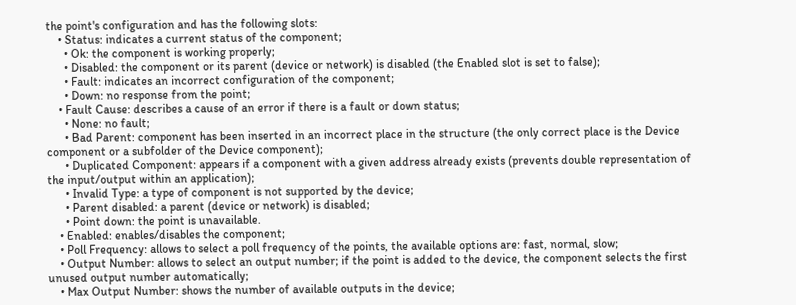the point's configuration and has the following slots:
    • Status: indicates a current status of the component;
      • Ok: the component is working properly;
      • Disabled: the component or its parent (device or network) is disabled (the Enabled slot is set to false);
      • Fault: indicates an incorrect configuration of the component;
      • Down: no response from the point;
    • Fault Cause: describes a cause of an error if there is a fault or down status;
      • None: no fault;
      • Bad Parent: component has been inserted in an incorrect place in the structure (the only correct place is the Device component or a subfolder of the Device component);
      • Duplicated Component: appears if a component with a given address already exists (prevents double representation of the input/output within an application);
      • Invalid Type: a type of component is not supported by the device;
      • Parent disabled: a parent (device or network) is disabled;
      • Point down: the point is unavailable.
    • Enabled: enables/disables the component;
    • Poll Frequency: allows to select a poll frequency of the points, the available options are: fast, normal, slow;
    • Output Number: allows to select an output number; if the point is added to the device, the component selects the first unused output number automatically;
    • Max Output Number: shows the number of available outputs in the device;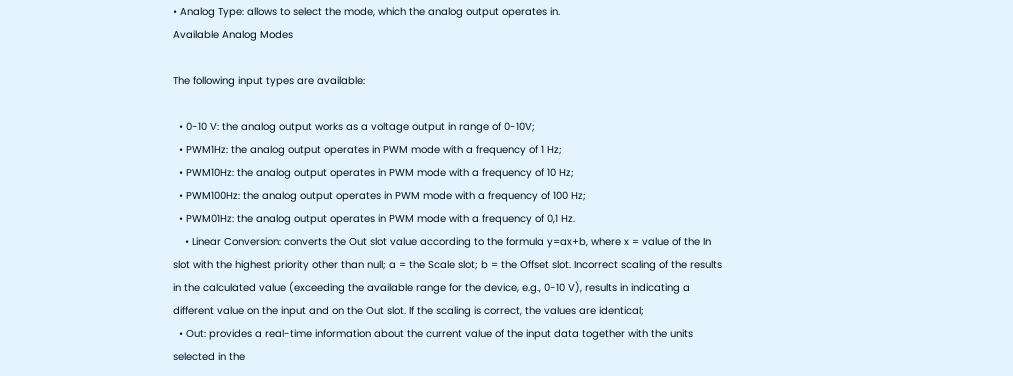• Analog Type: allows to select the mode, which the analog output operates in.
Available Analog Modes

The following input types are available:

  • 0-10 V: the analog output works as a voltage output in range of 0-10V;
  • PWM1Hz: the analog output operates in PWM mode with a frequency of 1 Hz;
  • PWM10Hz: the analog output operates in PWM mode with a frequency of 10 Hz;
  • PWM100Hz: the analog output operates in PWM mode with a frequency of 100 Hz;
  • PWM01Hz: the analog output operates in PWM mode with a frequency of 0,1 Hz.
    • Linear Conversion: converts the Out slot value according to the formula y=ax+b, where x = value of the In slot with the highest priority other than null; a = the Scale slot; b = the Offset slot. Incorrect scaling of the results in the calculated value (exceeding the available range for the device, e.g., 0-10 V), results in indicating a different value on the input and on the Out slot. If the scaling is correct, the values are identical;
  • Out: provides a real-time information about the current value of the input data together with the units selected in the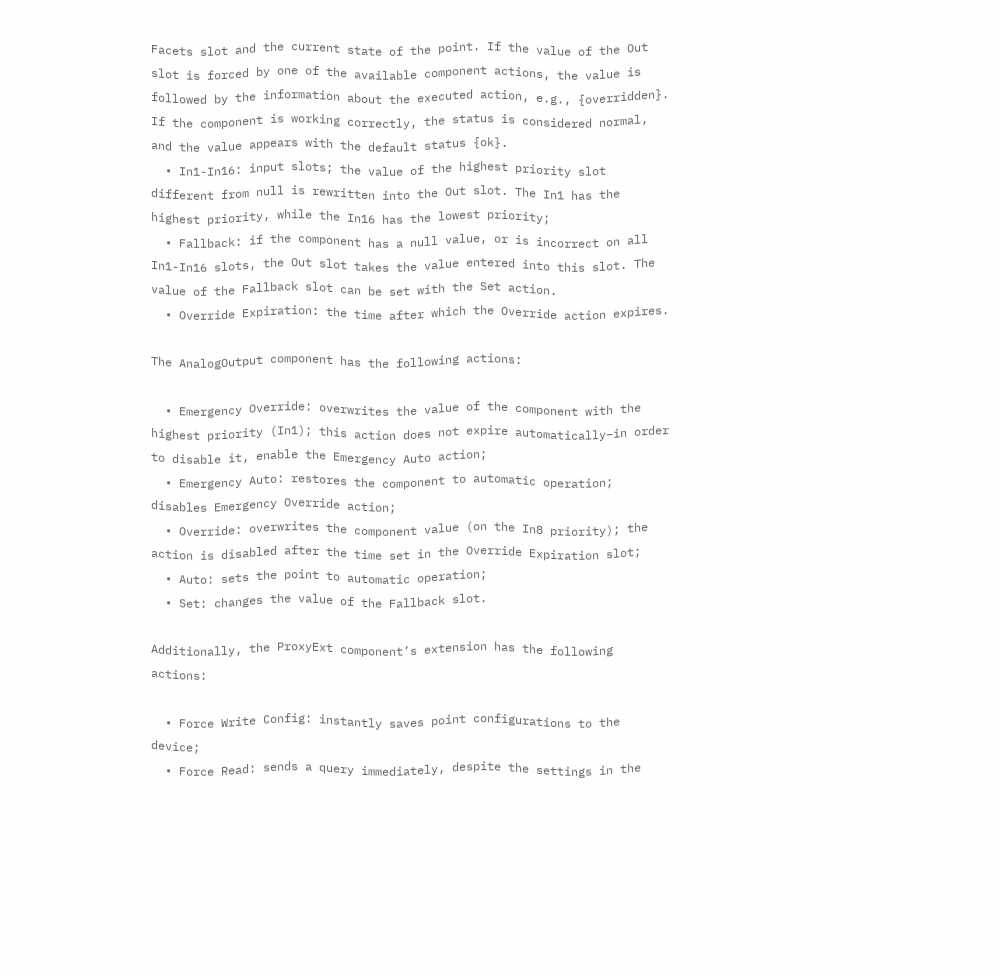Facets slot and the current state of the point. If the value of the Out slot is forced by one of the available component actions, the value is followed by the information about the executed action, e.g., {overridden}. If the component is working correctly, the status is considered normal, and the value appears with the default status {ok}.
  • In1-In16: input slots; the value of the highest priority slot different from null is rewritten into the Out slot. The In1 has the highest priority, while the In16 has the lowest priority;
  • Fallback: if the component has a null value, or is incorrect on all In1-In16 slots, the Out slot takes the value entered into this slot. The value of the Fallback slot can be set with the Set action.
  • Override Expiration: the time after which the Override action expires.

The AnalogOutput component has the following actions:

  • Emergency Override: overwrites the value of the component with the highest priority (In1); this action does not expire automatically–in order to disable it, enable the Emergency Auto action;
  • Emergency Auto: restores the component to automatic operation; disables Emergency Override action;
  • Override: overwrites the component value (on the In8 priority); the action is disabled after the time set in the Override Expiration slot;
  • Auto: sets the point to automatic operation;
  • Set: changes the value of the Fallback slot.

Additionally, the ProxyExt component’s extension has the following actions:

  • Force Write Config: instantly saves point configurations to the device;
  • Force Read: sends a query immediately, despite the settings in the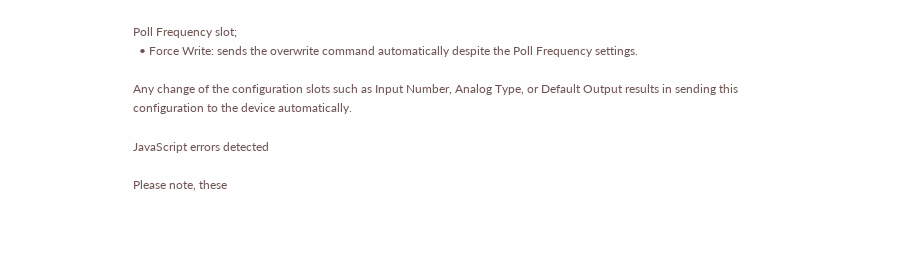Poll Frequency slot;
  • Force Write: sends the overwrite command automatically despite the Poll Frequency settings.

Any change of the configuration slots such as Input Number, Analog Type, or Default Output results in sending this configuration to the device automatically.

JavaScript errors detected

Please note, these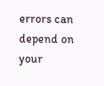errors can depend on your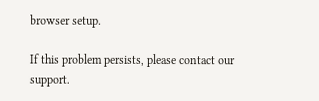browser setup.

If this problem persists, please contact our support.